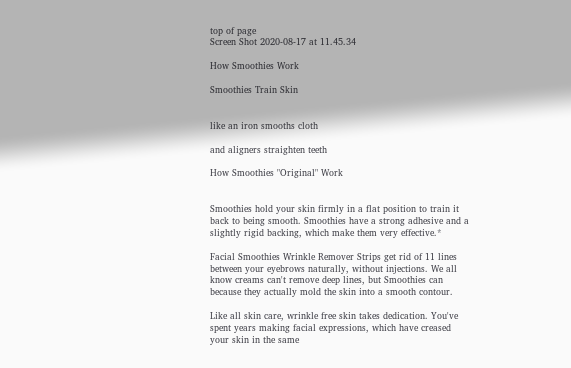top of page
Screen Shot 2020-08-17 at 11.45.34

How Smoothies Work

Smoothies Train Skin


like an iron smooths cloth

and aligners straighten teeth

How Smoothies "Original" Work


Smoothies hold your skin firmly in a flat position to train it back to being smooth. Smoothies have a strong adhesive and a slightly rigid backing, which make them very effective.*

Facial Smoothies Wrinkle Remover Strips get rid of 11 lines between your eyebrows naturally, without injections. We all know creams can't remove deep lines, but Smoothies can because they actually mold the skin into a smooth contour.

Like all skin care, wrinkle free skin takes dedication. You've spent years making facial expressions, which have creased your skin in the same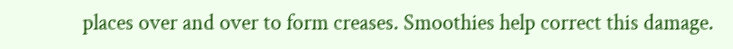places over and over to form creases. Smoothies help correct this damage.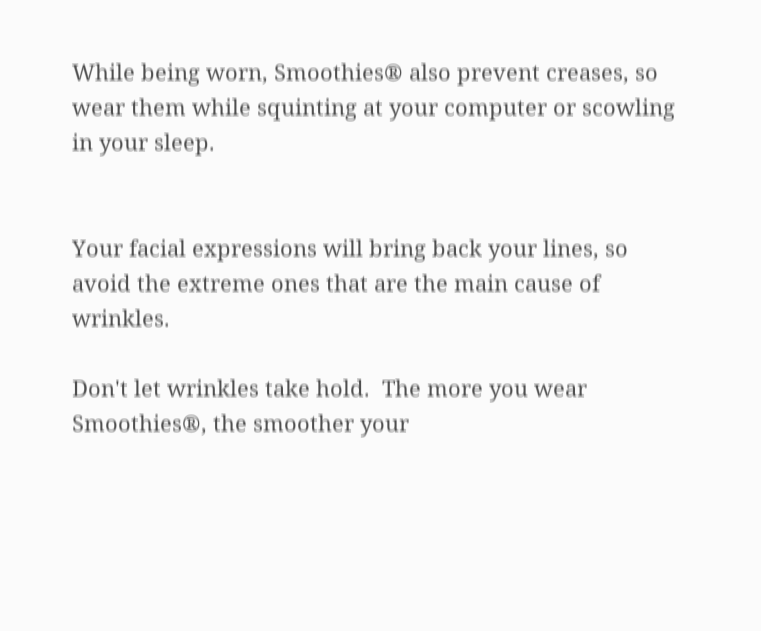While being worn, Smoothies® also prevent creases, so wear them while squinting at your computer or scowling in your sleep.


Your facial expressions will bring back your lines, so avoid the extreme ones that are the main cause of wrinkles.

Don't let wrinkles take hold.  The more you wear Smoothies®, the smoother your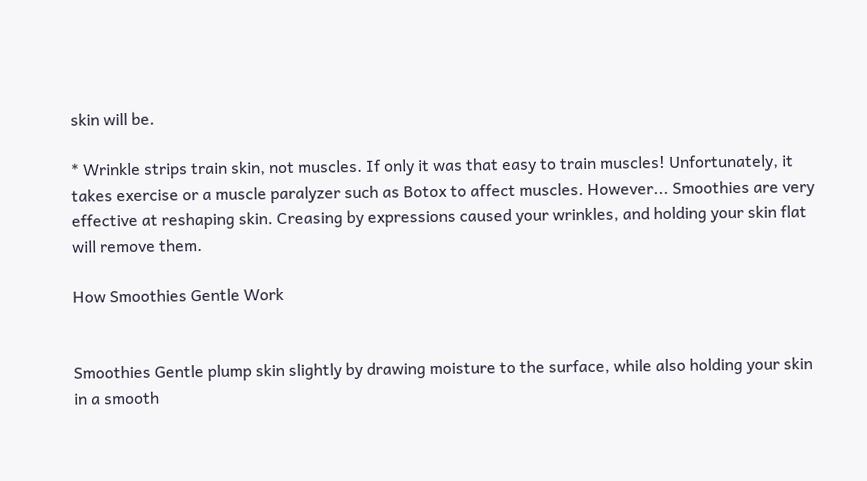skin will be.

* Wrinkle strips train skin, not muscles. If only it was that easy to train muscles! Unfortunately, it takes exercise or a muscle paralyzer such as Botox to affect muscles. However... Smoothies are very effective at reshaping skin. Creasing by expressions caused your wrinkles, and holding your skin flat will remove them.

How Smoothies Gentle Work


Smoothies Gentle plump skin slightly by drawing moisture to the surface, while also holding your skin in a smooth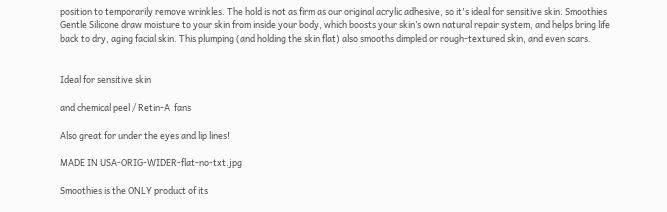position to temporarily remove wrinkles. The hold is not as firm as our original acrylic adhesive, so it's ideal for sensitive skin. Smoothies Gentle Silicone draw moisture to your skin from inside your body, which boosts your skin’s own natural repair system, and helps bring life back to dry, aging facial skin. This plumping (and holding the skin flat) also smooths dimpled or rough-textured skin, and even scars.


Ideal for sensitive skin

and chemical peel / Retin-A  fans

Also great for under the eyes and lip lines!

MADE IN USA-ORIG-WIDER-flat-no-txt.jpg

Smoothies is the ONLY product of its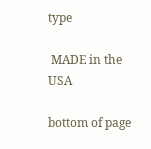type

 MADE in the USA

bottom of page